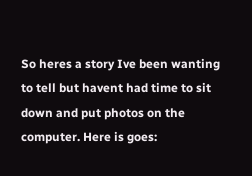So heres a story Ive been wanting to tell but havent had time to sit down and put photos on the computer. Here is goes: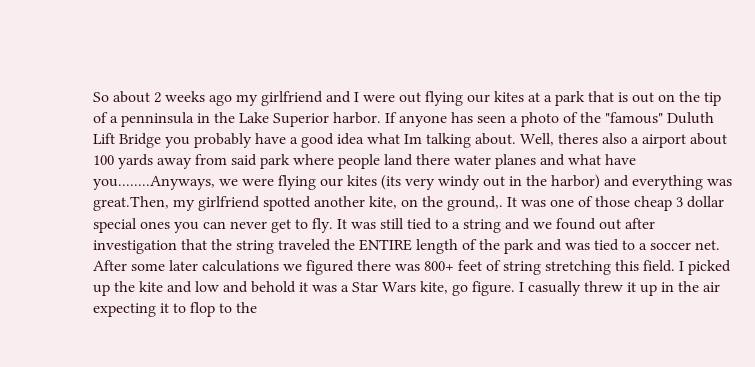So about 2 weeks ago my girlfriend and I were out flying our kites at a park that is out on the tip of a penninsula in the Lake Superior harbor. If anyone has seen a photo of the "famous" Duluth Lift Bridge you probably have a good idea what Im talking about. Well, theres also a airport about 100 yards away from said park where people land there water planes and what have you........Anyways, we were flying our kites (its very windy out in the harbor) and everything was great.Then, my girlfriend spotted another kite, on the ground,. It was one of those cheap 3 dollar special ones you can never get to fly. It was still tied to a string and we found out after investigation that the string traveled the ENTIRE length of the park and was tied to a soccer net. After some later calculations we figured there was 800+ feet of string stretching this field. I picked up the kite and low and behold it was a Star Wars kite, go figure. I casually threw it up in the air expecting it to flop to the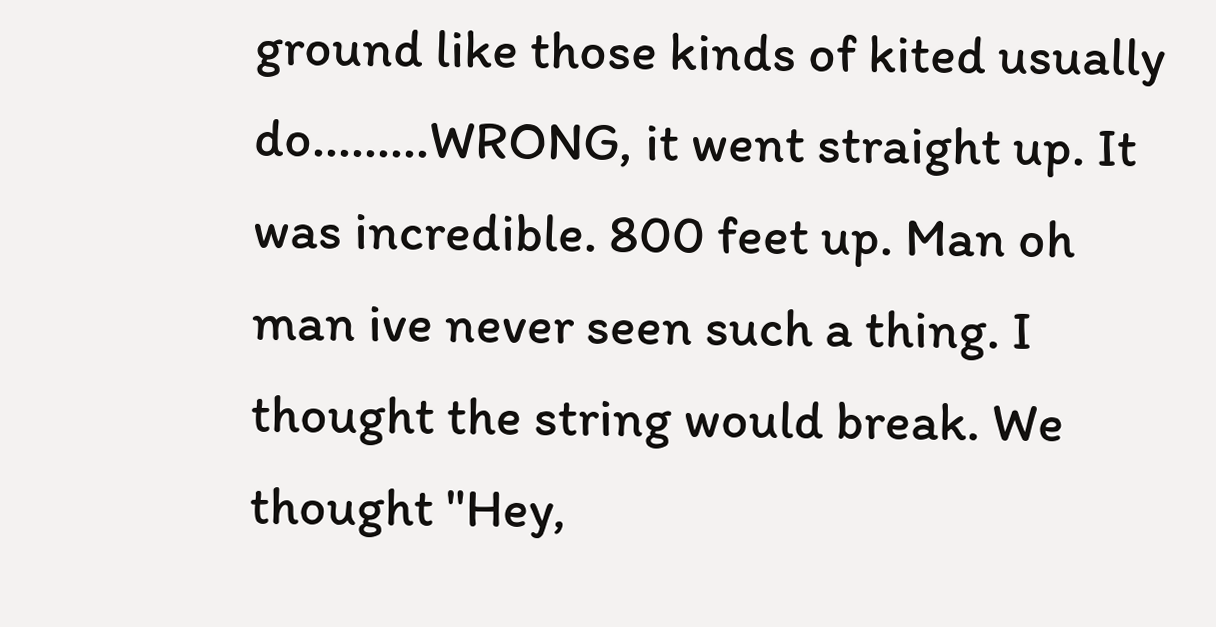ground like those kinds of kited usually do.........WRONG, it went straight up. It was incredible. 800 feet up. Man oh man ive never seen such a thing. I thought the string would break. We thought "Hey,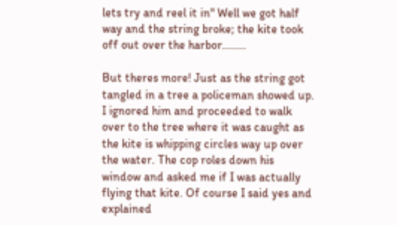lets try and reel it in" Well we got half way and the string broke; the kite took off out over the harbor........

But theres more! Just as the string got tangled in a tree a policeman showed up. I ignored him and proceeded to walk over to the tree where it was caught as the kite is whipping circles way up over the water. The cop roles down his window and asked me if I was actually flying that kite. Of course I said yes and explained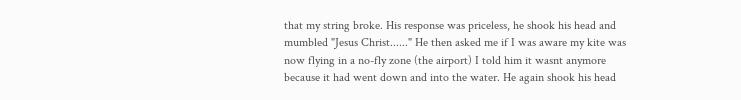that my string broke. His response was priceless, he shook his head and mumbled "Jesus Christ......" He then asked me if I was aware my kite was now flying in a no-fly zone (the airport) I told him it wasnt anymore because it had went down and into the water. He again shook his head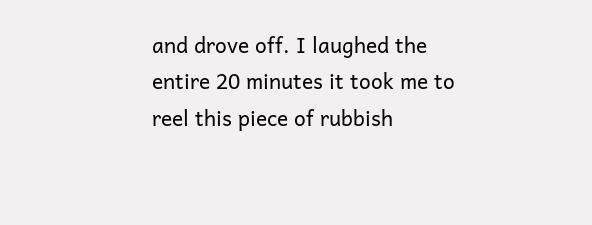and drove off. I laughed the entire 20 minutes it took me to reel this piece of rubbish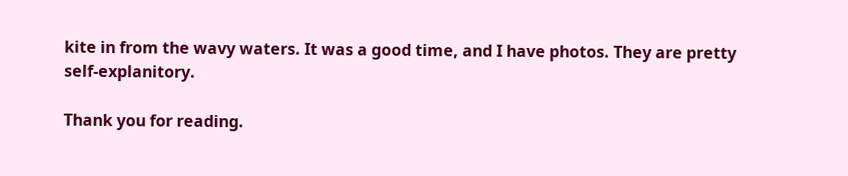kite in from the wavy waters. It was a good time, and I have photos. They are pretty self-explanitory.

Thank you for reading.